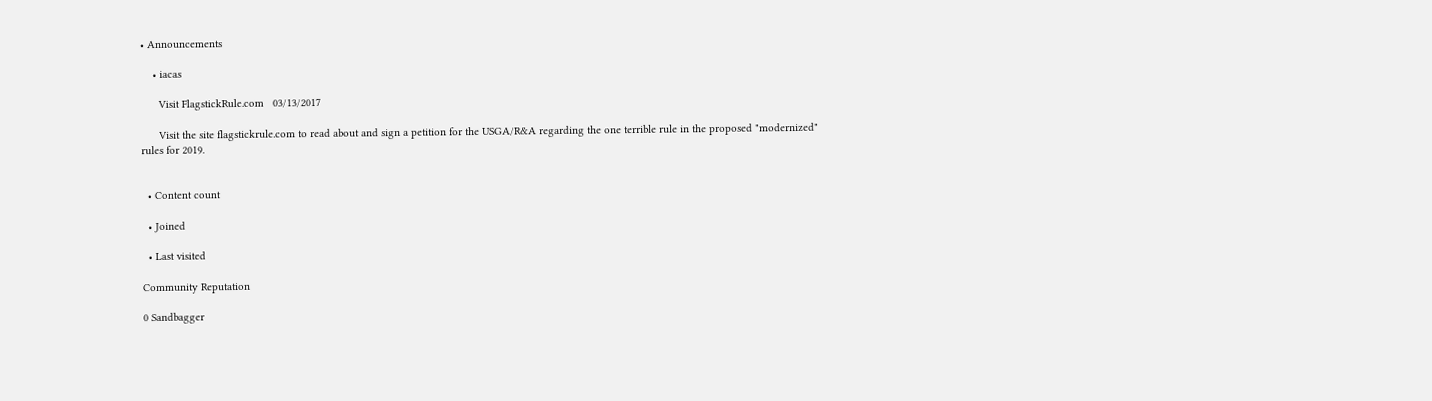• Announcements

    • iacas

      Visit FlagstickRule.com   03/13/2017

      Visit the site flagstickrule.com to read about and sign a petition for the USGA/R&A regarding the one terrible rule in the proposed "modernized" rules for 2019.


  • Content count

  • Joined

  • Last visited

Community Reputation

0 Sandbagger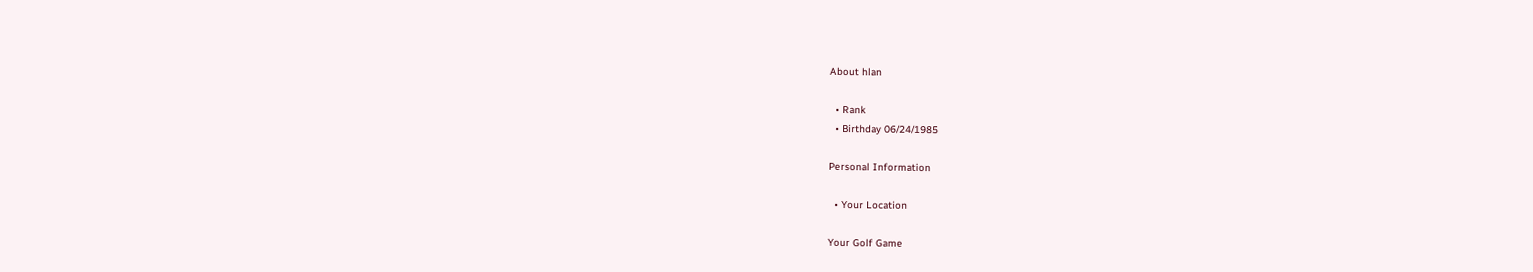About hlan

  • Rank
  • Birthday 06/24/1985

Personal Information

  • Your Location

Your Golf Game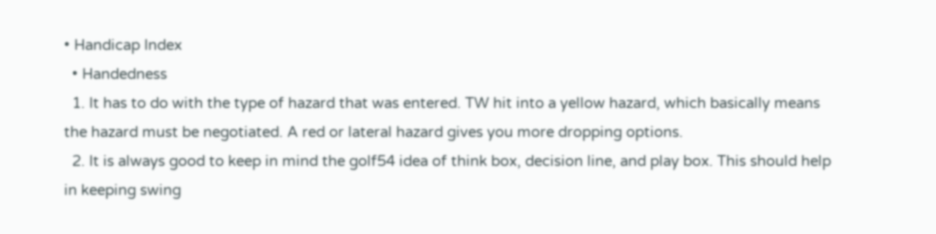• Handicap Index
  • Handedness
  1. It has to do with the type of hazard that was entered. TW hit into a yellow hazard, which basically means the hazard must be negotiated. A red or lateral hazard gives you more dropping options.
  2. It is always good to keep in mind the golf54 idea of think box, decision line, and play box. This should help in keeping swing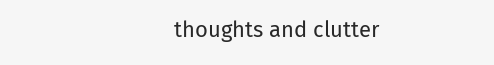thoughts and clutter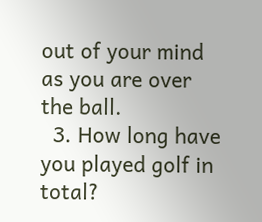out of your mind as you are over the ball.
  3. How long have you played golf in total?